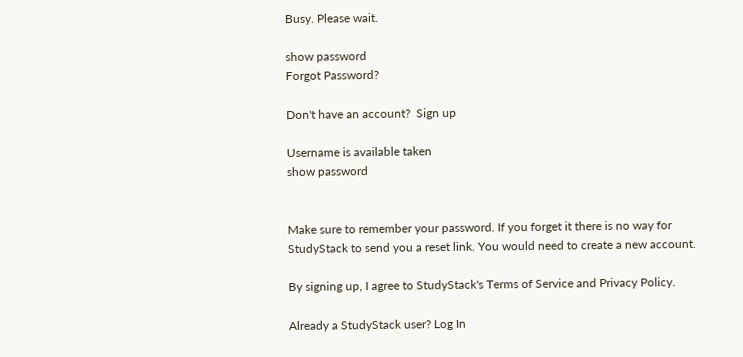Busy. Please wait.

show password
Forgot Password?

Don't have an account?  Sign up

Username is available taken
show password


Make sure to remember your password. If you forget it there is no way for StudyStack to send you a reset link. You would need to create a new account.

By signing up, I agree to StudyStack's Terms of Service and Privacy Policy.

Already a StudyStack user? Log In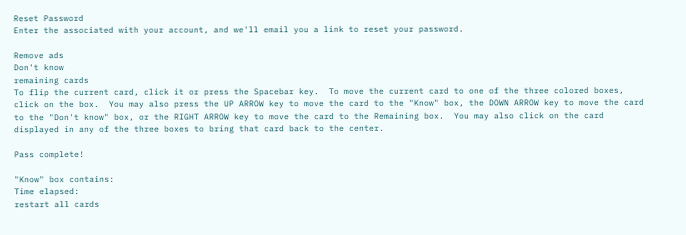Reset Password
Enter the associated with your account, and we'll email you a link to reset your password.

Remove ads
Don't know
remaining cards
To flip the current card, click it or press the Spacebar key.  To move the current card to one of the three colored boxes, click on the box.  You may also press the UP ARROW key to move the card to the "Know" box, the DOWN ARROW key to move the card to the "Don't know" box, or the RIGHT ARROW key to move the card to the Remaining box.  You may also click on the card displayed in any of the three boxes to bring that card back to the center.

Pass complete!

"Know" box contains:
Time elapsed:
restart all cards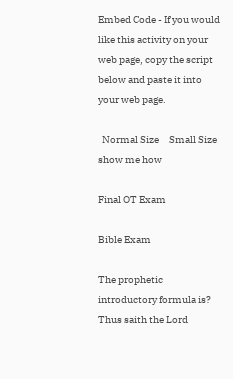Embed Code - If you would like this activity on your web page, copy the script below and paste it into your web page.

  Normal Size     Small Size show me how

Final OT Exam

Bible Exam

The prophetic introductory formula is? Thus saith the Lord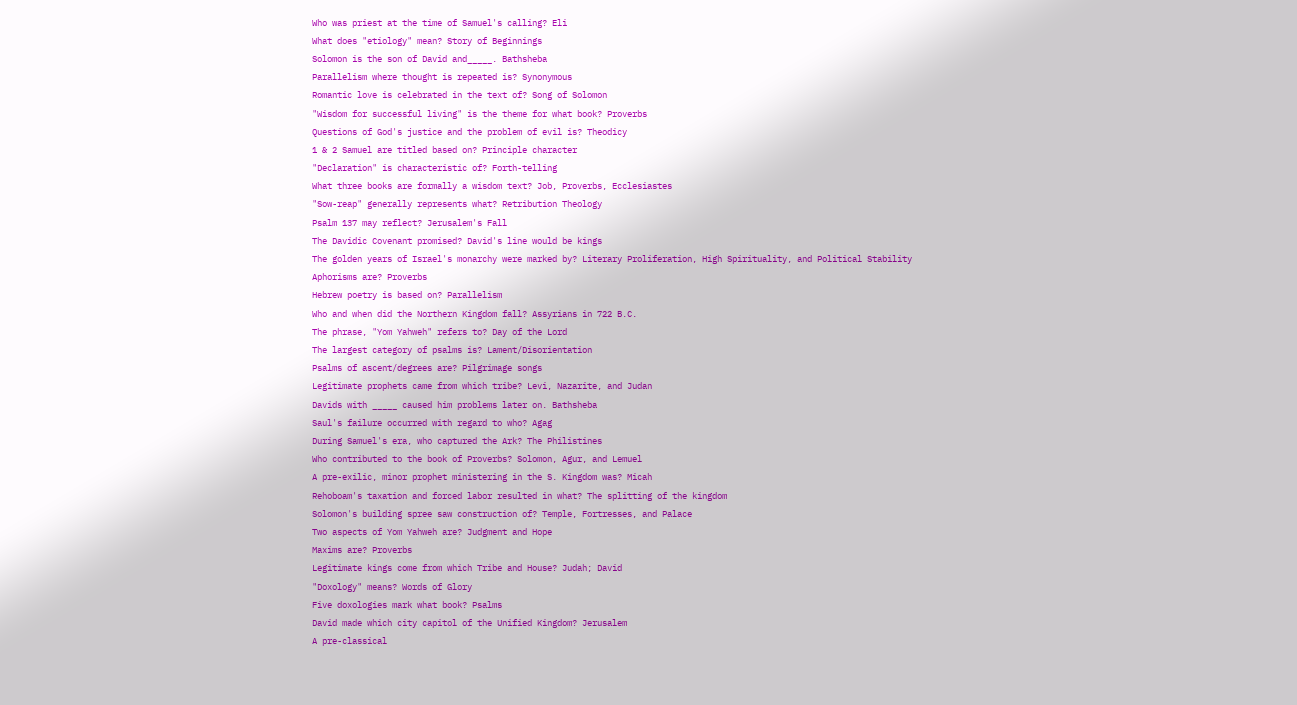Who was priest at the time of Samuel's calling? Eli
What does "etiology" mean? Story of Beginnings
Solomon is the son of David and_____. Bathsheba
Parallelism where thought is repeated is? Synonymous
Romantic love is celebrated in the text of? Song of Solomon
"Wisdom for successful living" is the theme for what book? Proverbs
Questions of God's justice and the problem of evil is? Theodicy
1 & 2 Samuel are titled based on? Principle character
"Declaration" is characteristic of? Forth-telling
What three books are formally a wisdom text? Job, Proverbs, Ecclesiastes
"Sow-reap" generally represents what? Retribution Theology
Psalm 137 may reflect? Jerusalem's Fall
The Davidic Covenant promised? David's line would be kings
The golden years of Israel's monarchy were marked by? Literary Proliferation, High Spirituality, and Political Stability
Aphorisms are? Proverbs
Hebrew poetry is based on? Parallelism
Who and when did the Northern Kingdom fall? Assyrians in 722 B.C.
The phrase, "Yom Yahweh" refers to? Day of the Lord
The largest category of psalms is? Lament/Disorientation
Psalms of ascent/degrees are? Pilgrimage songs
Legitimate prophets came from which tribe? Levi, Nazarite, and Judan
Davids with _____ caused him problems later on. Bathsheba
Saul's failure occurred with regard to who? Agag
During Samuel's era, who captured the Ark? The Philistines
Who contributed to the book of Proverbs? Solomon, Agur, and Lemuel
A pre-exilic, minor prophet ministering in the S. Kingdom was? Micah
Rehoboam's taxation and forced labor resulted in what? The splitting of the kingdom
Solomon's building spree saw construction of? Temple, Fortresses, and Palace
Two aspects of Yom Yahweh are? Judgment and Hope
Maxims are? Proverbs
Legitimate kings come from which Tribe and House? Judah; David
"Doxology" means? Words of Glory
Five doxologies mark what book? Psalms
David made which city capitol of the Unified Kingdom? Jerusalem
A pre-classical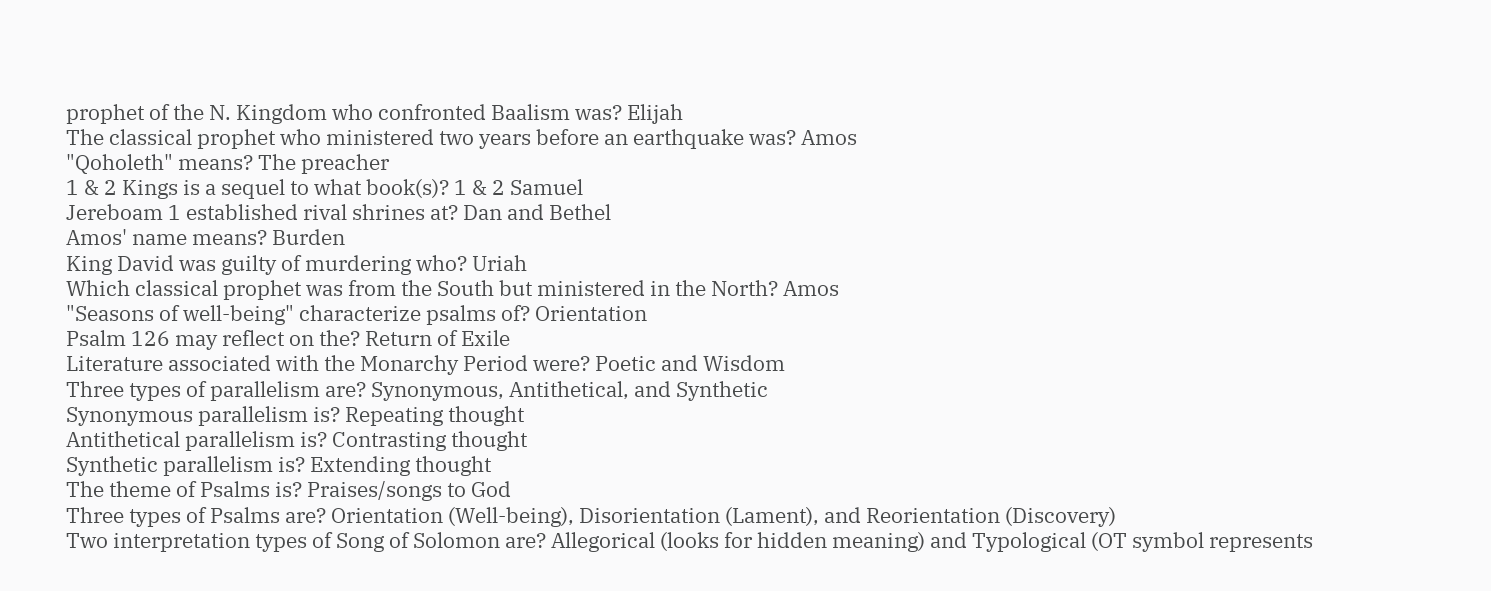prophet of the N. Kingdom who confronted Baalism was? Elijah
The classical prophet who ministered two years before an earthquake was? Amos
"Qoholeth" means? The preacher
1 & 2 Kings is a sequel to what book(s)? 1 & 2 Samuel
Jereboam 1 established rival shrines at? Dan and Bethel
Amos' name means? Burden
King David was guilty of murdering who? Uriah
Which classical prophet was from the South but ministered in the North? Amos
"Seasons of well-being" characterize psalms of? Orientation
Psalm 126 may reflect on the? Return of Exile
Literature associated with the Monarchy Period were? Poetic and Wisdom
Three types of parallelism are? Synonymous, Antithetical, and Synthetic
Synonymous parallelism is? Repeating thought
Antithetical parallelism is? Contrasting thought
Synthetic parallelism is? Extending thought
The theme of Psalms is? Praises/songs to God
Three types of Psalms are? Orientation (Well-being), Disorientation (Lament), and Reorientation (Discovery)
Two interpretation types of Song of Solomon are? Allegorical (looks for hidden meaning) and Typological (OT symbol represents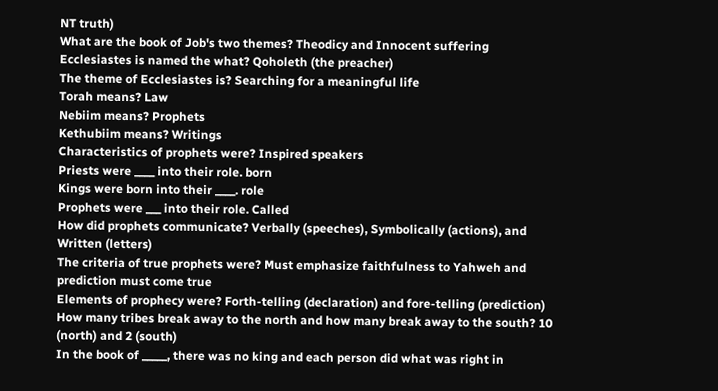NT truth)
What are the book of Job's two themes? Theodicy and Innocent suffering
Ecclesiastes is named the what? Qoholeth (the preacher)
The theme of Ecclesiastes is? Searching for a meaningful life
Torah means? Law
Nebiim means? Prophets
Kethubiim means? Writings
Characteristics of prophets were? Inspired speakers
Priests were ____ into their role. born
Kings were born into their ____. role
Prophets were ___ into their role. Called
How did prophets communicate? Verbally (speeches), Symbolically (actions), and Written (letters)
The criteria of true prophets were? Must emphasize faithfulness to Yahweh and prediction must come true
Elements of prophecy were? Forth-telling (declaration) and fore-telling (prediction)
How many tribes break away to the north and how many break away to the south? 10 (north) and 2 (south)
In the book of _____, there was no king and each person did what was right in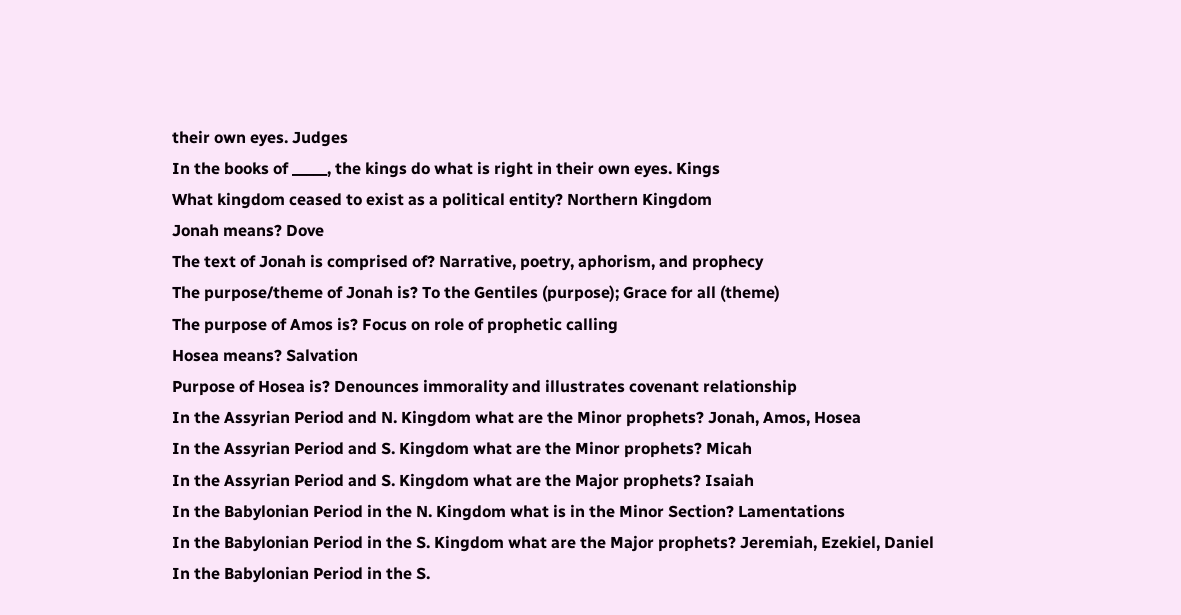their own eyes. Judges
In the books of _____, the kings do what is right in their own eyes. Kings
What kingdom ceased to exist as a political entity? Northern Kingdom
Jonah means? Dove
The text of Jonah is comprised of? Narrative, poetry, aphorism, and prophecy
The purpose/theme of Jonah is? To the Gentiles (purpose); Grace for all (theme)
The purpose of Amos is? Focus on role of prophetic calling
Hosea means? Salvation
Purpose of Hosea is? Denounces immorality and illustrates covenant relationship
In the Assyrian Period and N. Kingdom what are the Minor prophets? Jonah, Amos, Hosea
In the Assyrian Period and S. Kingdom what are the Minor prophets? Micah
In the Assyrian Period and S. Kingdom what are the Major prophets? Isaiah
In the Babylonian Period in the N. Kingdom what is in the Minor Section? Lamentations
In the Babylonian Period in the S. Kingdom what are the Major prophets? Jeremiah, Ezekiel, Daniel
In the Babylonian Period in the S.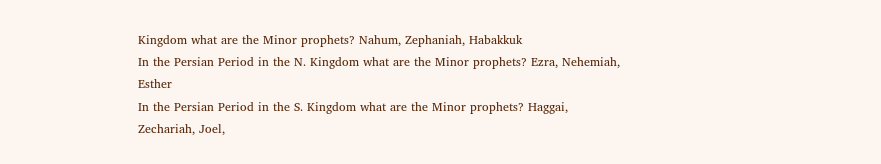Kingdom what are the Minor prophets? Nahum, Zephaniah, Habakkuk
In the Persian Period in the N. Kingdom what are the Minor prophets? Ezra, Nehemiah, Esther
In the Persian Period in the S. Kingdom what are the Minor prophets? Haggai, Zechariah, Joel,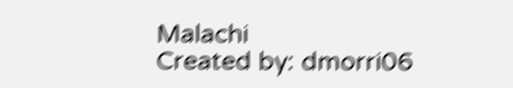Malachi
Created by: dmorri06